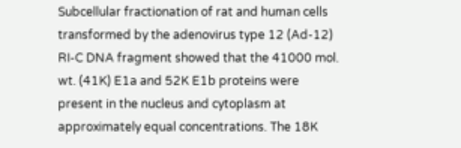Subcellular fractionation of rat and human cells transformed by the adenovirus type 12 (Ad-12) RI-C DNA fragment showed that the 41000 mol. wt. (41K) E1a and 52K E1b proteins were present in the nucleus and cytoplasm at approximately equal concentrations. The 18K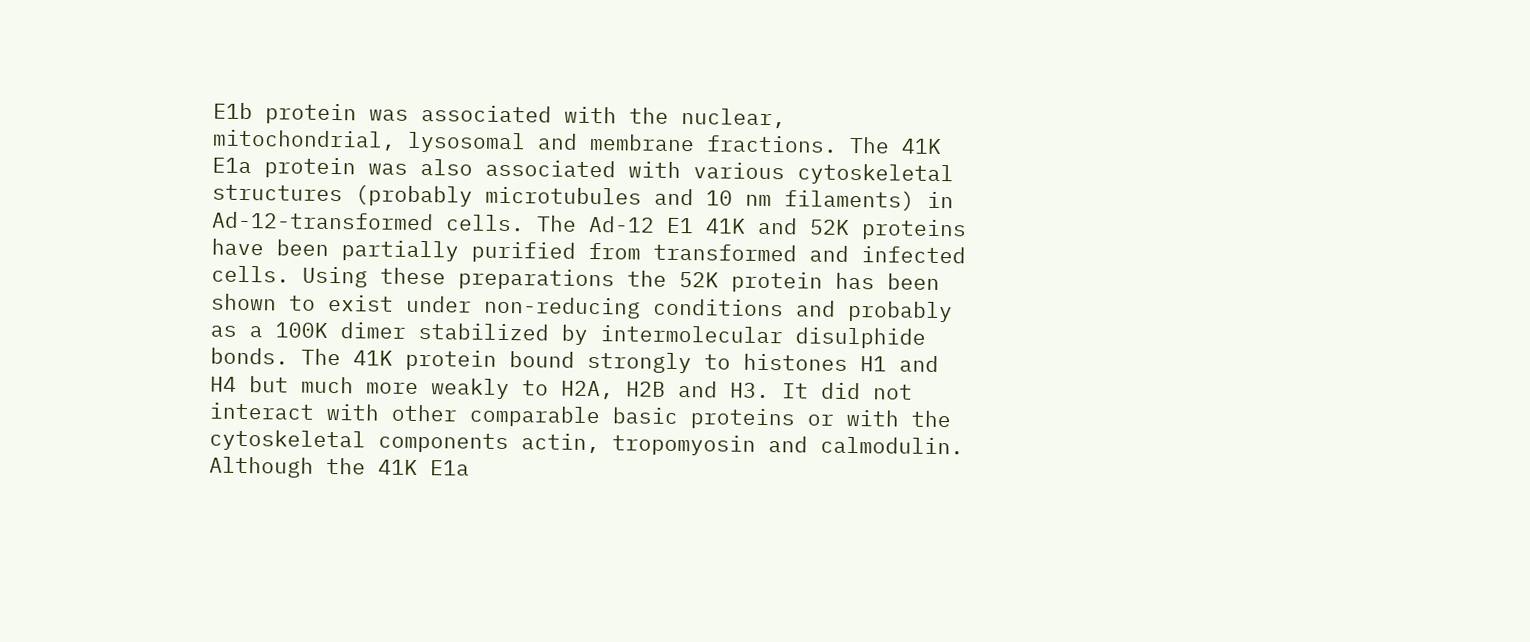E1b protein was associated with the nuclear, mitochondrial, lysosomal and membrane fractions. The 41K E1a protein was also associated with various cytoskeletal structures (probably microtubules and 10 nm filaments) in Ad-12-transformed cells. The Ad-12 E1 41K and 52K proteins have been partially purified from transformed and infected cells. Using these preparations the 52K protein has been shown to exist under non-reducing conditions and probably as a 100K dimer stabilized by intermolecular disulphide bonds. The 41K protein bound strongly to histones H1 and H4 but much more weakly to H2A, H2B and H3. It did not interact with other comparable basic proteins or with the cytoskeletal components actin, tropomyosin and calmodulin. Although the 41K E1a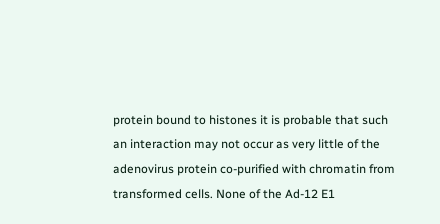protein bound to histones it is probable that such an interaction may not occur as very little of the adenovirus protein co-purified with chromatin from transformed cells. None of the Ad-12 E1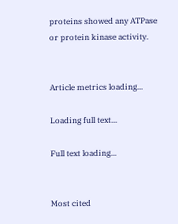proteins showed any ATPase or protein kinase activity.


Article metrics loading...

Loading full text...

Full text loading...


Most cited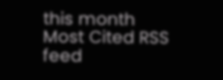this month Most Cited RSS feed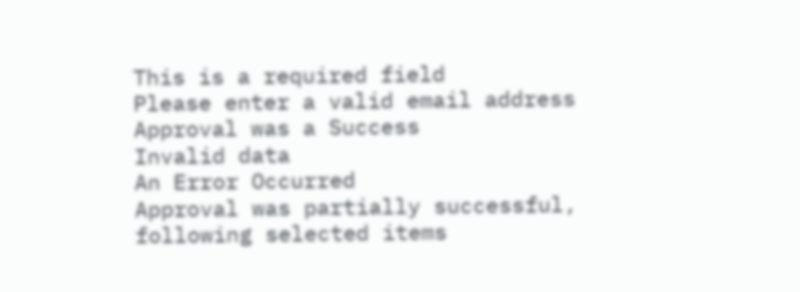This is a required field
Please enter a valid email address
Approval was a Success
Invalid data
An Error Occurred
Approval was partially successful, following selected items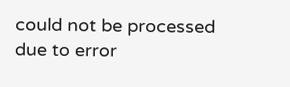could not be processed due to error